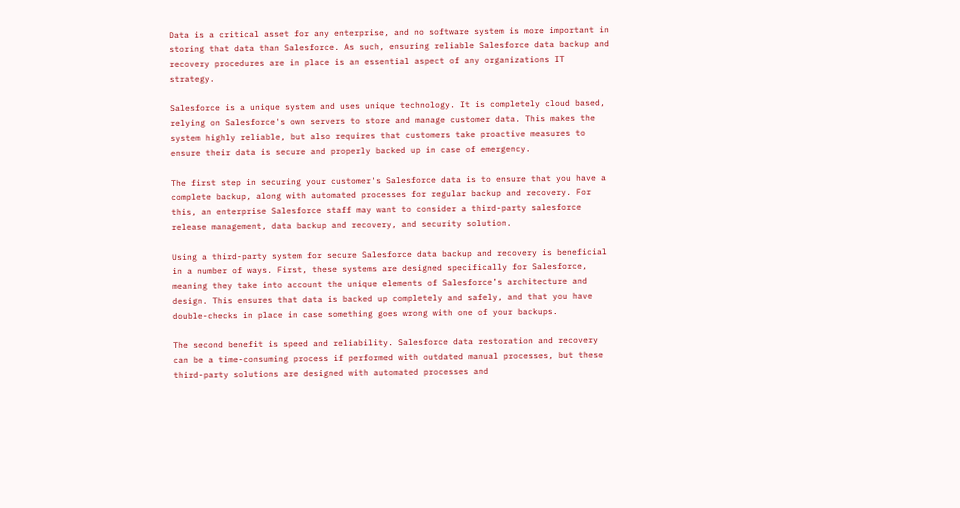Data is a critical asset for any enterprise, and no software system is more important in storing that data than Salesforce. As such, ensuring reliable Salesforce data backup and recovery procedures are in place is an essential aspect of any organizations IT strategy.

Salesforce is a unique system and uses unique technology. It is completely cloud based, relying on Salesforce's own servers to store and manage customer data. This makes the system highly reliable, but also requires that customers take proactive measures to ensure their data is secure and properly backed up in case of emergency.

The first step in securing your customer's Salesforce data is to ensure that you have a complete backup, along with automated processes for regular backup and recovery. For this, an enterprise Salesforce staff may want to consider a third-party salesforce release management, data backup and recovery, and security solution.

Using a third-party system for secure Salesforce data backup and recovery is beneficial in a number of ways. First, these systems are designed specifically for Salesforce, meaning they take into account the unique elements of Salesforce’s architecture and design. This ensures that data is backed up completely and safely, and that you have double-checks in place in case something goes wrong with one of your backups.

The second benefit is speed and reliability. Salesforce data restoration and recovery can be a time-consuming process if performed with outdated manual processes, but these third-party solutions are designed with automated processes and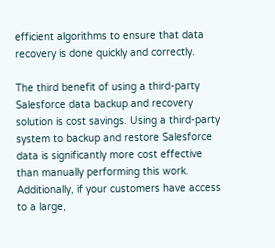efficient algorithms to ensure that data recovery is done quickly and correctly.

The third benefit of using a third-party Salesforce data backup and recovery solution is cost savings. Using a third-party system to backup and restore Salesforce data is significantly more cost effective than manually performing this work. Additionally, if your customers have access to a large,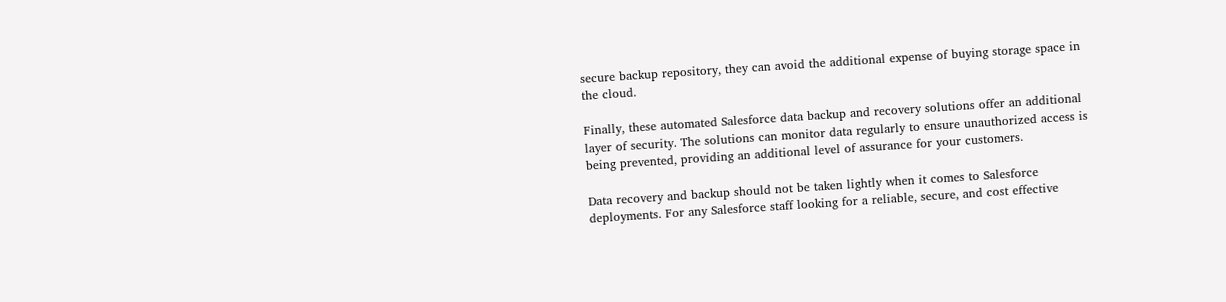secure backup repository, they can avoid the additional expense of buying storage space in the cloud.

Finally, these automated Salesforce data backup and recovery solutions offer an additional layer of security. The solutions can monitor data regularly to ensure unauthorized access is being prevented, providing an additional level of assurance for your customers.

Data recovery and backup should not be taken lightly when it comes to Salesforce deployments. For any Salesforce staff looking for a reliable, secure, and cost effective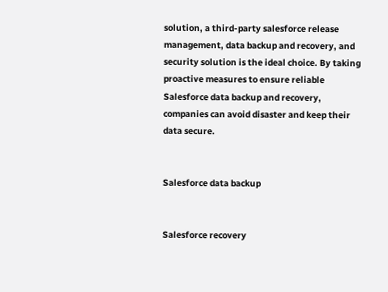solution, a third-party salesforce release management, data backup and recovery, and security solution is the ideal choice. By taking proactive measures to ensure reliable Salesforce data backup and recovery, companies can avoid disaster and keep their data secure.


Salesforce data backup


Salesforce recovery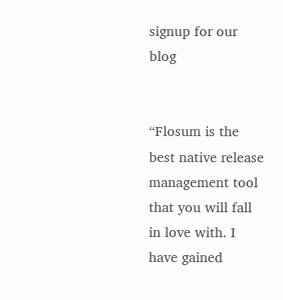signup for our blog


“Flosum is the best native release management tool that you will fall in love with. I have gained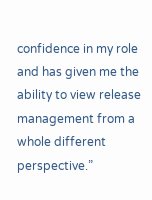confidence in my role and has given me the ability to view release management from a whole different perspective.”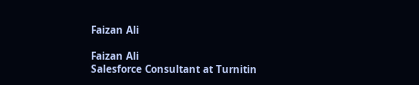Faizan Ali

Faizan Ali
Salesforce Consultant at Turnitin